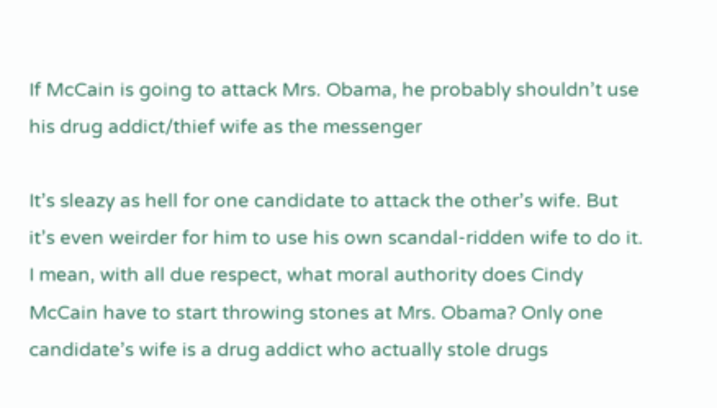If McCain is going to attack Mrs. Obama, he probably shouldn’t use his drug addict/thief wife as the messenger

It’s sleazy as hell for one candidate to attack the other’s wife. But it’s even weirder for him to use his own scandal-ridden wife to do it. I mean, with all due respect, what moral authority does Cindy McCain have to start throwing stones at Mrs. Obama? Only one candidate’s wife is a drug addict who actually stole drugs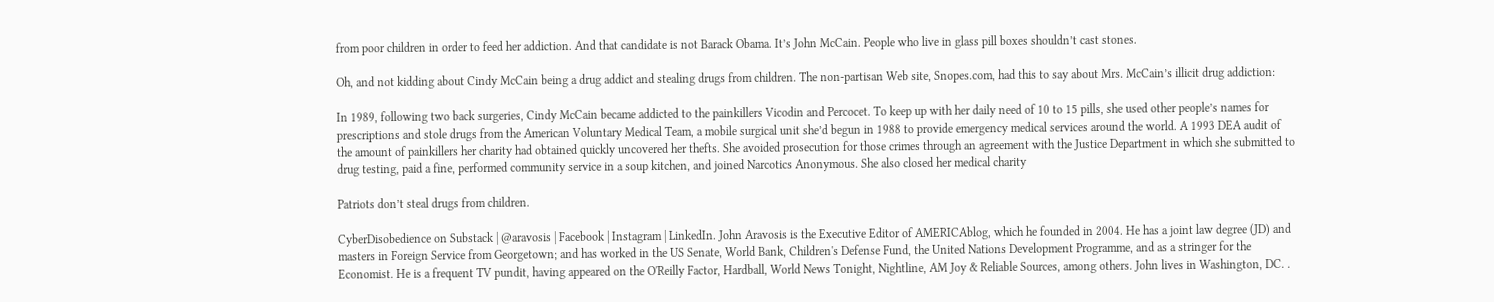from poor children in order to feed her addiction. And that candidate is not Barack Obama. It’s John McCain. People who live in glass pill boxes shouldn’t cast stones.

Oh, and not kidding about Cindy McCain being a drug addict and stealing drugs from children. The non-partisan Web site, Snopes.com, had this to say about Mrs. McCain’s illicit drug addiction:

In 1989, following two back surgeries, Cindy McCain became addicted to the painkillers Vicodin and Percocet. To keep up with her daily need of 10 to 15 pills, she used other people’s names for prescriptions and stole drugs from the American Voluntary Medical Team, a mobile surgical unit she’d begun in 1988 to provide emergency medical services around the world. A 1993 DEA audit of the amount of painkillers her charity had obtained quickly uncovered her thefts. She avoided prosecution for those crimes through an agreement with the Justice Department in which she submitted to drug testing, paid a fine, performed community service in a soup kitchen, and joined Narcotics Anonymous. She also closed her medical charity

Patriots don’t steal drugs from children.

CyberDisobedience on Substack | @aravosis | Facebook | Instagram | LinkedIn. John Aravosis is the Executive Editor of AMERICAblog, which he founded in 2004. He has a joint law degree (JD) and masters in Foreign Service from Georgetown; and has worked in the US Senate, World Bank, Children's Defense Fund, the United Nations Development Programme, and as a stringer for the Economist. He is a frequent TV pundit, having appeared on the O'Reilly Factor, Hardball, World News Tonight, Nightline, AM Joy & Reliable Sources, among others. John lives in Washington, DC. .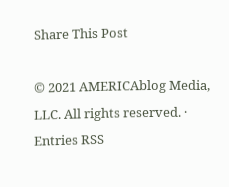Share This Post

© 2021 AMERICAblog Media, LLC. All rights reserved. · Entries RSS